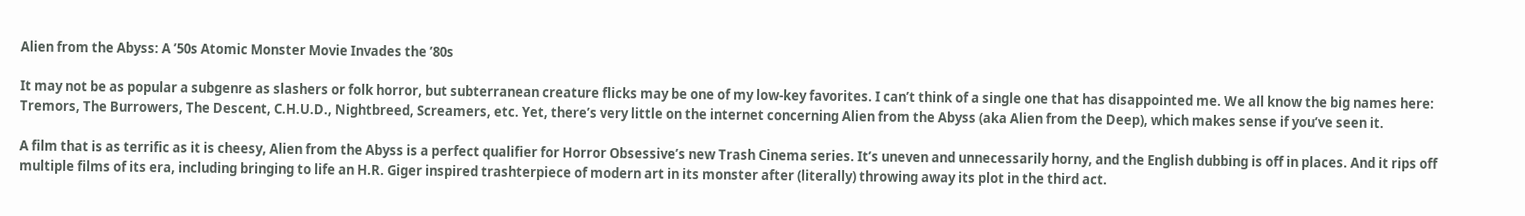Alien from the Abyss: A ’50s Atomic Monster Movie Invades the ’80s

It may not be as popular a subgenre as slashers or folk horror, but subterranean creature flicks may be one of my low-key favorites. I can’t think of a single one that has disappointed me. We all know the big names here: Tremors, The Burrowers, The Descent, C.H.U.D., Nightbreed, Screamers, etc. Yet, there’s very little on the internet concerning Alien from the Abyss (aka Alien from the Deep), which makes sense if you’ve seen it.

A film that is as terrific as it is cheesy, Alien from the Abyss is a perfect qualifier for Horror Obsessive’s new Trash Cinema series. It’s uneven and unnecessarily horny, and the English dubbing is off in places. And it rips off multiple films of its era, including bringing to life an H.R. Giger inspired trashterpiece of modern art in its monster after (literally) throwing away its plot in the third act.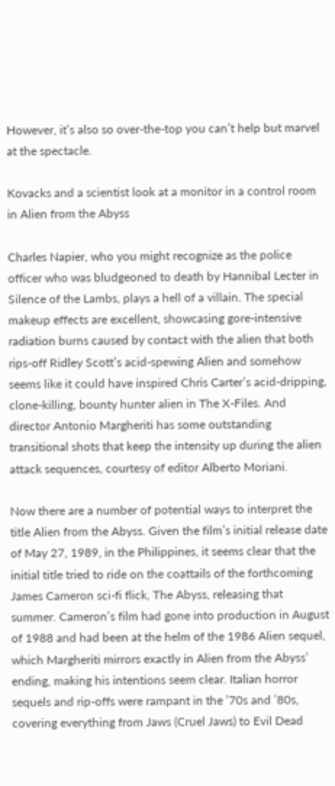However, it’s also so over-the-top you can’t help but marvel at the spectacle.

Kovacks and a scientist look at a monitor in a control room in Alien from the Abyss

Charles Napier, who you might recognize as the police officer who was bludgeoned to death by Hannibal Lecter in Silence of the Lambs, plays a hell of a villain. The special makeup effects are excellent, showcasing gore-intensive radiation burns caused by contact with the alien that both rips-off Ridley Scott’s acid-spewing Alien and somehow seems like it could have inspired Chris Carter’s acid-dripping, clone-killing, bounty hunter alien in The X-Files. And director Antonio Margheriti has some outstanding transitional shots that keep the intensity up during the alien attack sequences, courtesy of editor Alberto Moriani.

Now there are a number of potential ways to interpret the title Alien from the Abyss. Given the film’s initial release date of May 27, 1989, in the Philippines, it seems clear that the initial title tried to ride on the coattails of the forthcoming James Cameron sci-fi flick, The Abyss, releasing that summer. Cameron’s film had gone into production in August of 1988 and had been at the helm of the 1986 Alien sequel, which Margheriti mirrors exactly in Alien from the Abyss’ ending, making his intentions seem clear. Italian horror sequels and rip-offs were rampant in the ’70s and ’80s, covering everything from Jaws (Cruel Jaws) to Evil Dead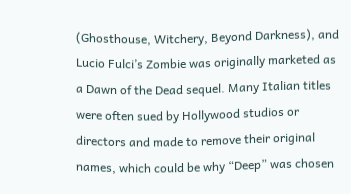(Ghosthouse, Witchery, Beyond Darkness), and Lucio Fulci’s Zombie was originally marketed as a Dawn of the Dead sequel. Many Italian titles were often sued by Hollywood studios or directors and made to remove their original names, which could be why “Deep” was chosen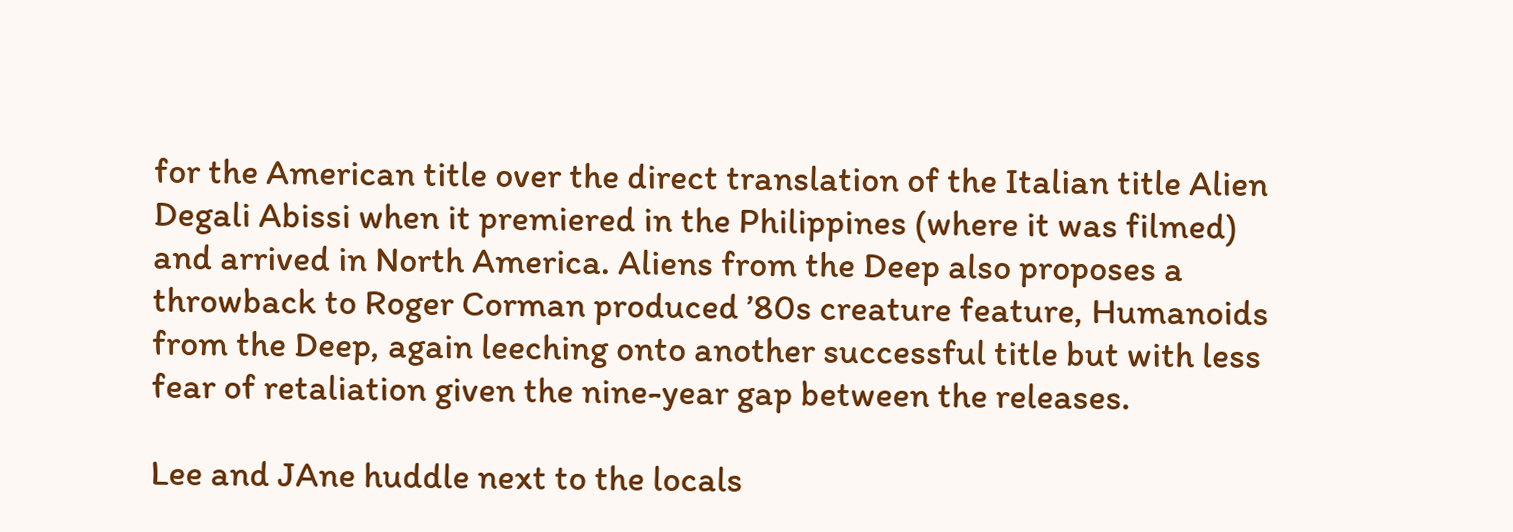for the American title over the direct translation of the Italian title Alien Degali Abissi when it premiered in the Philippines (where it was filmed) and arrived in North America. Aliens from the Deep also proposes a throwback to Roger Corman produced ’80s creature feature, Humanoids from the Deep, again leeching onto another successful title but with less fear of retaliation given the nine-year gap between the releases.

Lee and JAne huddle next to the locals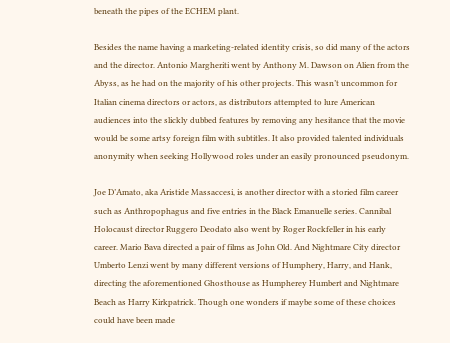beneath the pipes of the ECHEM plant.

Besides the name having a marketing-related identity crisis, so did many of the actors and the director. Antonio Margheriti went by Anthony M. Dawson on Alien from the Abyss, as he had on the majority of his other projects. This wasn’t uncommon for Italian cinema directors or actors, as distributors attempted to lure American audiences into the slickly dubbed features by removing any hesitance that the movie would be some artsy foreign film with subtitles. It also provided talented individuals anonymity when seeking Hollywood roles under an easily pronounced pseudonym.

Joe D’Amato, aka Aristide Massaccesi, is another director with a storied film career such as Anthropophagus and five entries in the Black Emanuelle series. Cannibal Holocaust director Ruggero Deodato also went by Roger Rockfeller in his early career. Mario Bava directed a pair of films as John Old. And Nightmare City director Umberto Lenzi went by many different versions of Humphery, Harry, and Hank, directing the aforementioned Ghosthouse as Humpherey Humbert and Nightmare Beach as Harry Kirkpatrick. Though one wonders if maybe some of these choices could have been made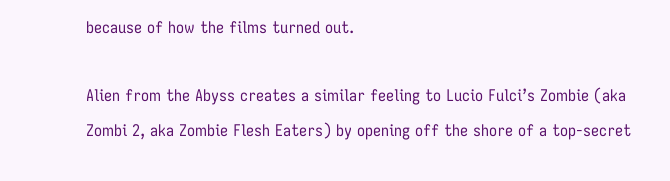because of how the films turned out.

Alien from the Abyss creates a similar feeling to Lucio Fulci’s Zombie (aka Zombi 2, aka Zombie Flesh Eaters) by opening off the shore of a top-secret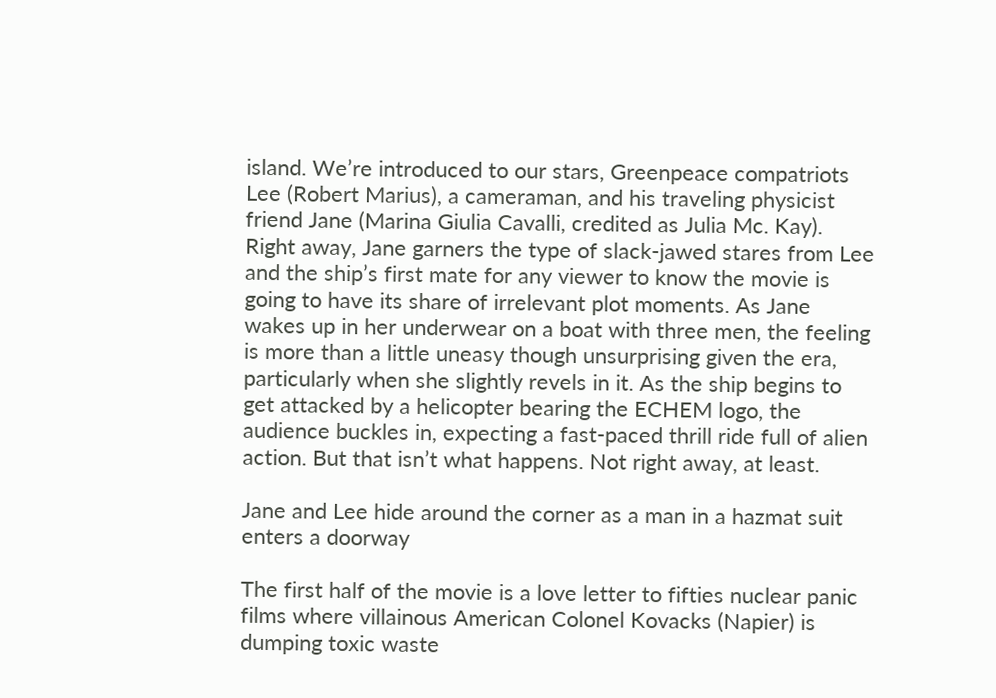island. We’re introduced to our stars, Greenpeace compatriots Lee (Robert Marius), a cameraman, and his traveling physicist friend Jane (Marina Giulia Cavalli, credited as Julia Mc. Kay). Right away, Jane garners the type of slack-jawed stares from Lee and the ship’s first mate for any viewer to know the movie is going to have its share of irrelevant plot moments. As Jane wakes up in her underwear on a boat with three men, the feeling is more than a little uneasy though unsurprising given the era, particularly when she slightly revels in it. As the ship begins to get attacked by a helicopter bearing the ECHEM logo, the audience buckles in, expecting a fast-paced thrill ride full of alien action. But that isn’t what happens. Not right away, at least.

Jane and Lee hide around the corner as a man in a hazmat suit enters a doorway

The first half of the movie is a love letter to fifties nuclear panic films where villainous American Colonel Kovacks (Napier) is dumping toxic waste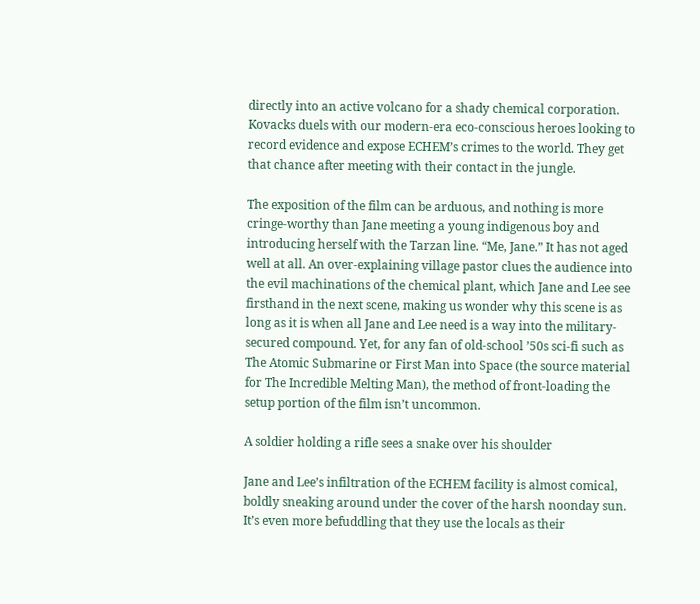directly into an active volcano for a shady chemical corporation. Kovacks duels with our modern-era eco-conscious heroes looking to record evidence and expose ECHEM’s crimes to the world. They get that chance after meeting with their contact in the jungle.

The exposition of the film can be arduous, and nothing is more cringe-worthy than Jane meeting a young indigenous boy and introducing herself with the Tarzan line. “Me, Jane.” It has not aged well at all. An over-explaining village pastor clues the audience into the evil machinations of the chemical plant, which Jane and Lee see firsthand in the next scene, making us wonder why this scene is as long as it is when all Jane and Lee need is a way into the military-secured compound. Yet, for any fan of old-school ’50s sci-fi such as The Atomic Submarine or First Man into Space (the source material for The Incredible Melting Man), the method of front-loading the setup portion of the film isn’t uncommon.

A soldier holding a rifle sees a snake over his shoulder

Jane and Lee’s infiltration of the ECHEM facility is almost comical, boldly sneaking around under the cover of the harsh noonday sun. It’s even more befuddling that they use the locals as their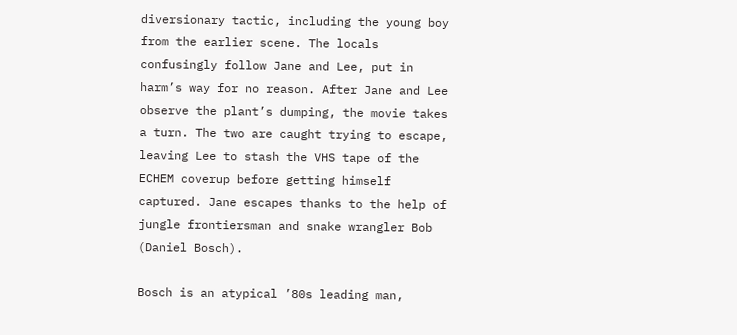diversionary tactic, including the young boy from the earlier scene. The locals confusingly follow Jane and Lee, put in harm’s way for no reason. After Jane and Lee observe the plant’s dumping, the movie takes a turn. The two are caught trying to escape, leaving Lee to stash the VHS tape of the ECHEM coverup before getting himself captured. Jane escapes thanks to the help of jungle frontiersman and snake wrangler Bob (Daniel Bosch).

Bosch is an atypical ’80s leading man,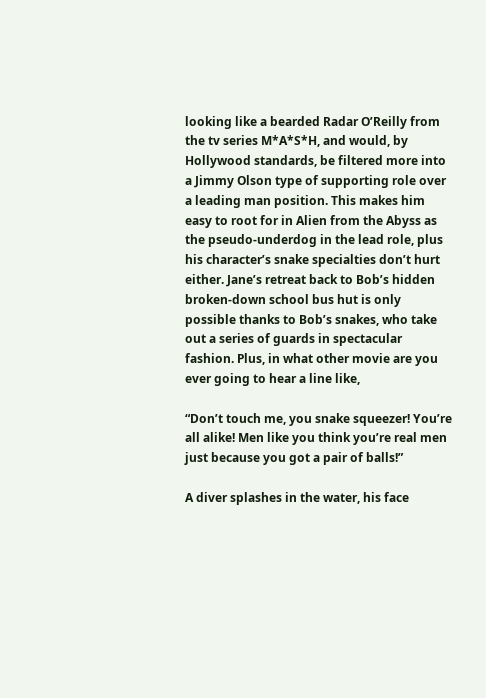looking like a bearded Radar O’Reilly from the tv series M*A*S*H, and would, by Hollywood standards, be filtered more into a Jimmy Olson type of supporting role over a leading man position. This makes him easy to root for in Alien from the Abyss as the pseudo-underdog in the lead role, plus his character’s snake specialties don’t hurt either. Jane’s retreat back to Bob’s hidden broken-down school bus hut is only possible thanks to Bob’s snakes, who take out a series of guards in spectacular fashion. Plus, in what other movie are you ever going to hear a line like,

“Don’t touch me, you snake squeezer! You’re all alike! Men like you think you’re real men just because you got a pair of balls!”

A diver splashes in the water, his face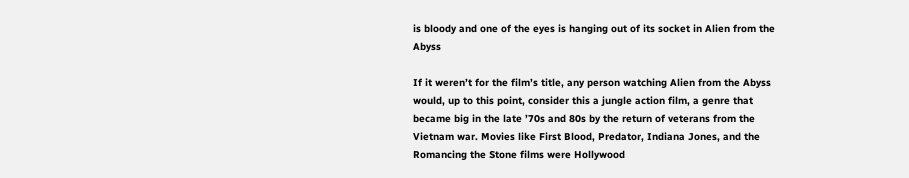is bloody and one of the eyes is hanging out of its socket in Alien from the Abyss

If it weren’t for the film’s title, any person watching Alien from the Abyss would, up to this point, consider this a jungle action film, a genre that became big in the late ’70s and 80s by the return of veterans from the Vietnam war. Movies like First Blood, Predator, Indiana Jones, and the Romancing the Stone films were Hollywood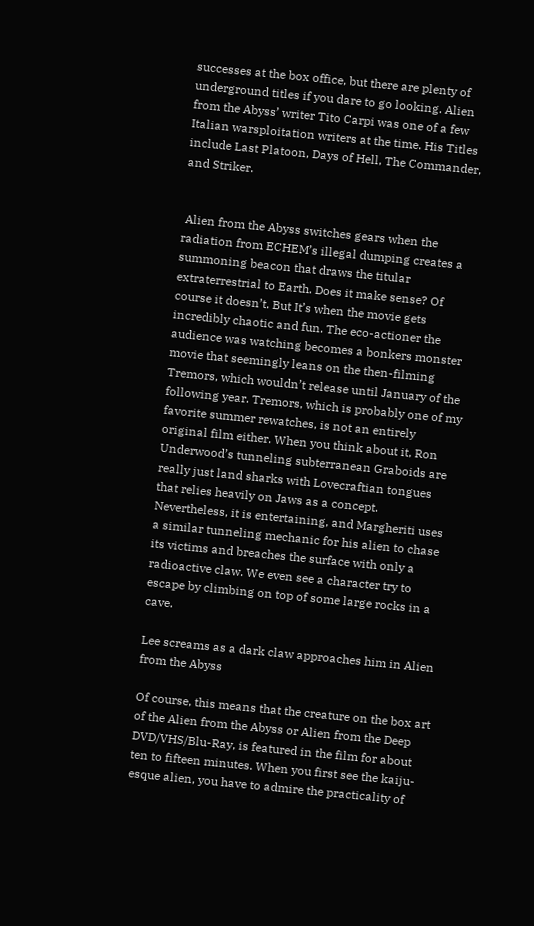successes at the box office, but there are plenty of underground titles if you dare to go looking. Alien from the Abyss’ writer Tito Carpi was one of a few Italian warsploitation writers at the time. His Titles include Last Platoon, Days of Hell, The Commander, and Striker.


 Alien from the Abyss switches gears when the radiation from ECHEM’s illegal dumping creates a summoning beacon that draws the titular extraterrestrial to Earth. Does it make sense? Of course it doesn’t. But It’s when the movie gets incredibly chaotic and fun. The eco-actioner the audience was watching becomes a bonkers monster movie that seemingly leans on the then-filming Tremors, which wouldn’t release until January of the following year. Tremors, which is probably one of my favorite summer rewatches, is not an entirely original film either. When you think about it, Ron Underwood’s tunneling subterranean Graboids are really just land sharks with Lovecraftian tongues that relies heavily on Jaws as a concept. Nevertheless, it is entertaining, and Margheriti uses a similar tunneling mechanic for his alien to chase its victims and breaches the surface with only a radioactive claw. We even see a character try to escape by climbing on top of some large rocks in a cave.

Lee screams as a dark claw approaches him in Alien from the Abyss

Of course, this means that the creature on the box art of the Alien from the Abyss or Alien from the Deep DVD/VHS/Blu-Ray, is featured in the film for about ten to fifteen minutes. When you first see the kaiju-esque alien, you have to admire the practicality of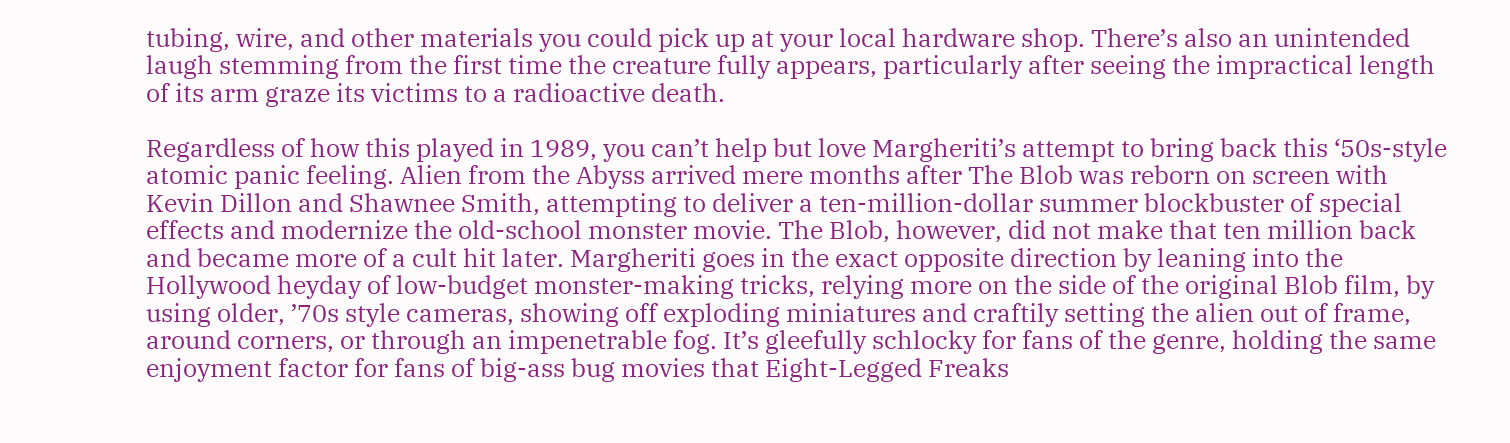tubing, wire, and other materials you could pick up at your local hardware shop. There’s also an unintended laugh stemming from the first time the creature fully appears, particularly after seeing the impractical length of its arm graze its victims to a radioactive death.

Regardless of how this played in 1989, you can’t help but love Margheriti’s attempt to bring back this ‘50s-style atomic panic feeling. Alien from the Abyss arrived mere months after The Blob was reborn on screen with Kevin Dillon and Shawnee Smith, attempting to deliver a ten-million-dollar summer blockbuster of special effects and modernize the old-school monster movie. The Blob, however, did not make that ten million back and became more of a cult hit later. Margheriti goes in the exact opposite direction by leaning into the Hollywood heyday of low-budget monster-making tricks, relying more on the side of the original Blob film, by using older, ’70s style cameras, showing off exploding miniatures and craftily setting the alien out of frame, around corners, or through an impenetrable fog. It’s gleefully schlocky for fans of the genre, holding the same enjoyment factor for fans of big-ass bug movies that Eight-Legged Freaks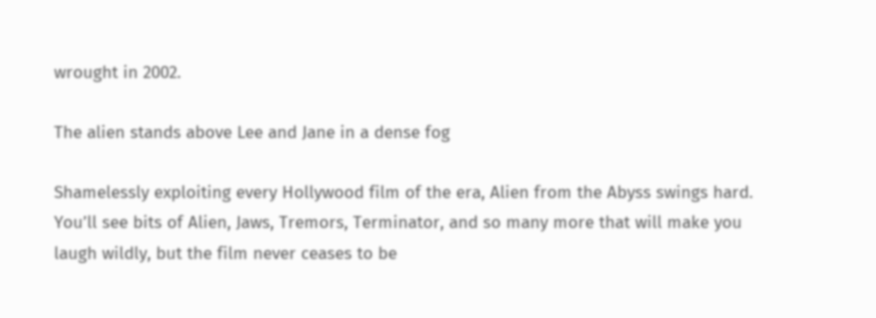wrought in 2002.

The alien stands above Lee and Jane in a dense fog

Shamelessly exploiting every Hollywood film of the era, Alien from the Abyss swings hard. You’ll see bits of Alien, Jaws, Tremors, Terminator, and so many more that will make you laugh wildly, but the film never ceases to be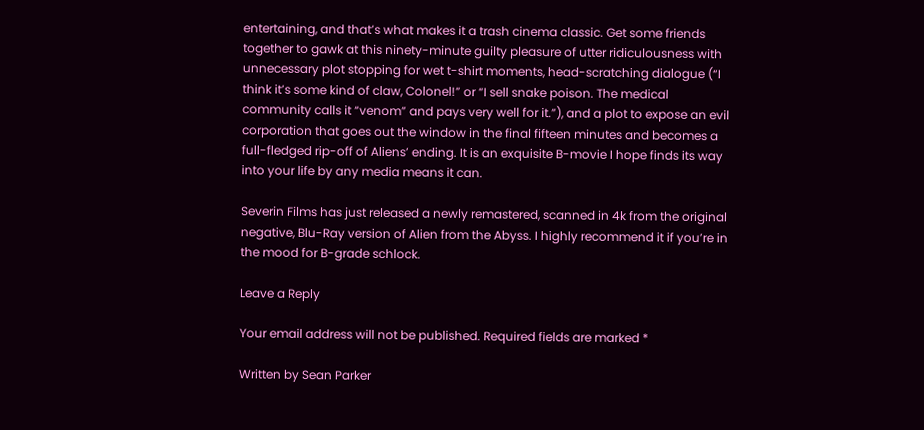entertaining, and that’s what makes it a trash cinema classic. Get some friends together to gawk at this ninety-minute guilty pleasure of utter ridiculousness with unnecessary plot stopping for wet t-shirt moments, head-scratching dialogue (“I think it’s some kind of claw, Colonel!” or “I sell snake poison. The medical community calls it “venom” and pays very well for it.”), and a plot to expose an evil corporation that goes out the window in the final fifteen minutes and becomes a full-fledged rip-off of Aliens’ ending. It is an exquisite B-movie I hope finds its way into your life by any media means it can.

Severin Films has just released a newly remastered, scanned in 4k from the original negative, Blu-Ray version of Alien from the Abyss. I highly recommend it if you’re in the mood for B-grade schlock.

Leave a Reply

Your email address will not be published. Required fields are marked *

Written by Sean Parker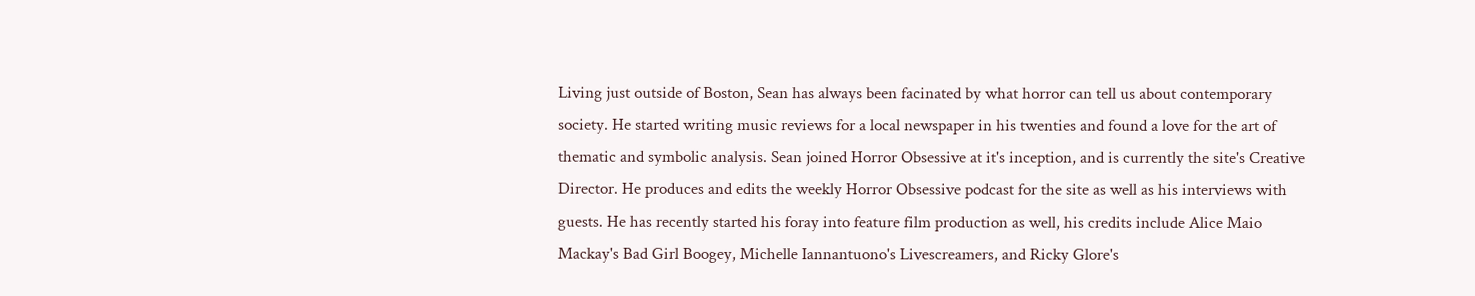Living just outside of Boston, Sean has always been facinated by what horror can tell us about contemporary society. He started writing music reviews for a local newspaper in his twenties and found a love for the art of thematic and symbolic analysis. Sean joined Horror Obsessive at it's inception, and is currently the site's Creative Director. He produces and edits the weekly Horror Obsessive podcast for the site as well as his interviews with guests. He has recently started his foray into feature film production as well, his credits include Alice Maio Mackay's Bad Girl Boogey, Michelle Iannantuono's Livescreamers, and Ricky Glore's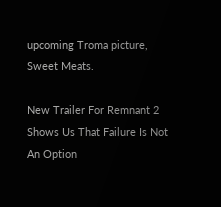upcoming Troma picture, Sweet Meats.

New Trailer For Remnant 2 Shows Us That Failure Is Not An Option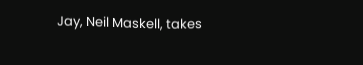Jay, Neil Maskell, takes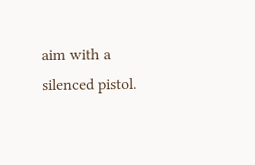aim with a silenced pistol.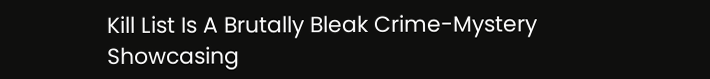Kill List Is A Brutally Bleak Crime-Mystery Showcasing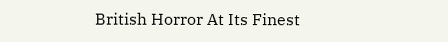British Horror At Its Finest